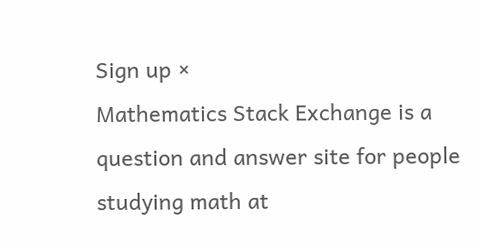Sign up ×
Mathematics Stack Exchange is a question and answer site for people studying math at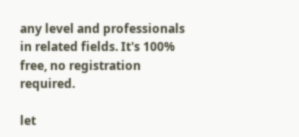any level and professionals in related fields. It's 100% free, no registration required.

let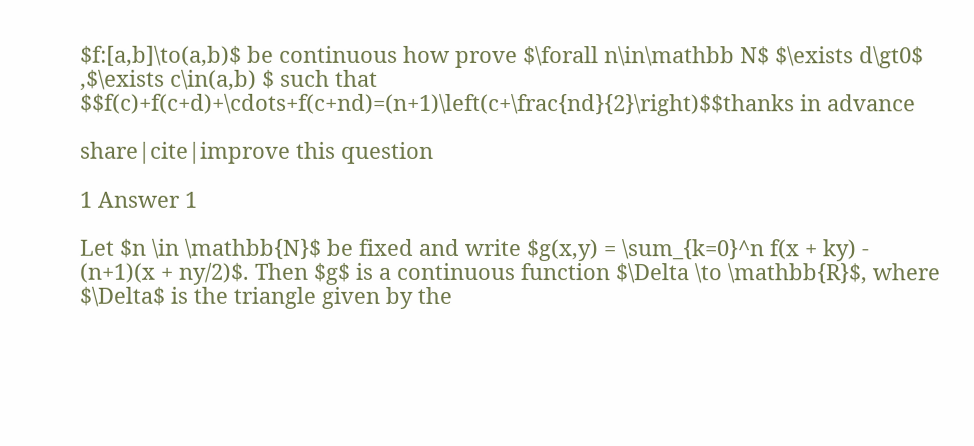$f:[a,b]\to(a,b)$ be continuous how prove $\forall n\in\mathbb N$ $\exists d\gt0$ ,$\exists c\in(a,b) $ such that $$f(c)+f(c+d)+\cdots+f(c+nd)=(n+1)\left(c+\frac{nd}{2}\right)$$thanks in advance

share|cite|improve this question

1 Answer 1

Let $n \in \mathbb{N}$ be fixed and write $g(x,y) = \sum_{k=0}^n f(x + ky) - (n+1)(x + ny/2)$. Then $g$ is a continuous function $\Delta \to \mathbb{R}$, where $\Delta$ is the triangle given by the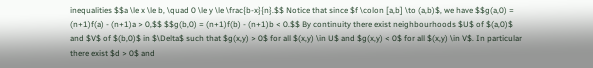inequalities $$a \le x \le b, \quad 0 \le y \le \frac{b-x}{n}.$$ Notice that since $f \colon [a,b] \to (a,b)$, we have $$g(a,0) = (n+1)f(a) - (n+1)a > 0,$$ $$g(b,0) = (n+1)f(b) - (n+1)b < 0.$$ By continuity there exist neighbourhoods $U$ of $(a,0)$ and $V$ of $(b,0)$ in $\Delta$ such that $g(x,y) > 0$ for all $(x,y) \in U$ and $g(x,y) < 0$ for all $(x,y) \in V$. In particular there exist $d > 0$ and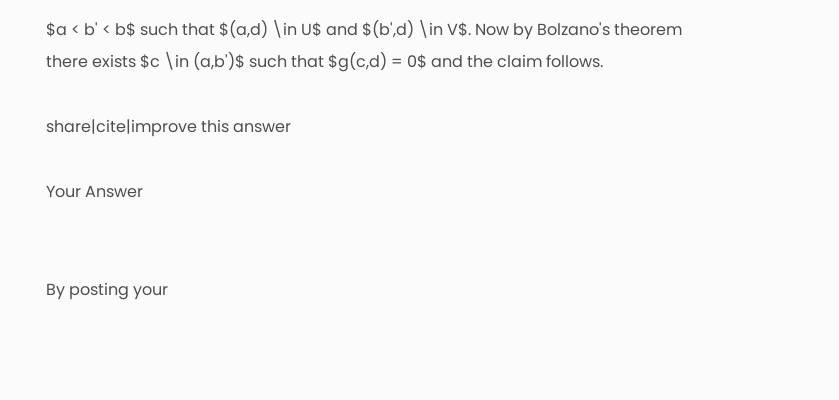$a < b' < b$ such that $(a,d) \in U$ and $(b',d) \in V$. Now by Bolzano's theorem there exists $c \in (a,b')$ such that $g(c,d) = 0$ and the claim follows.

share|cite|improve this answer

Your Answer


By posting your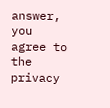answer, you agree to the privacy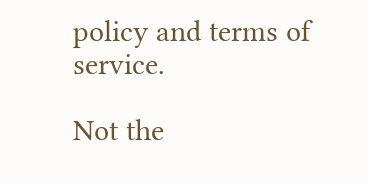policy and terms of service.

Not the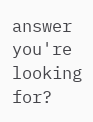answer you're looking for?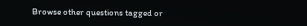Browse other questions tagged or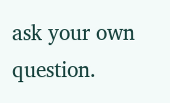ask your own question.